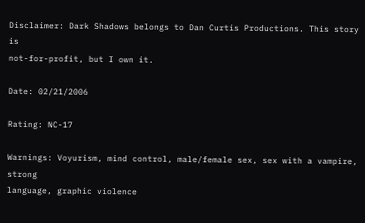Disclaimer: Dark Shadows belongs to Dan Curtis Productions. This story is
not-for-profit, but I own it.

Date: 02/21/2006

Rating: NC-17

Warnings: Voyurism, mind control, male/female sex, sex with a vampire, strong
language, graphic violence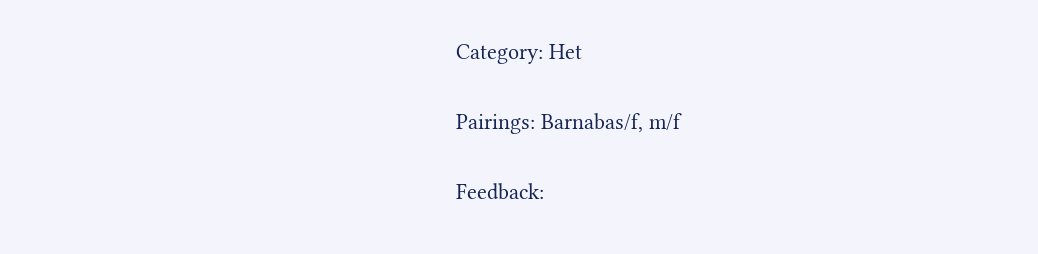Category: Het

Pairings: Barnabas/f, m/f

Feedback: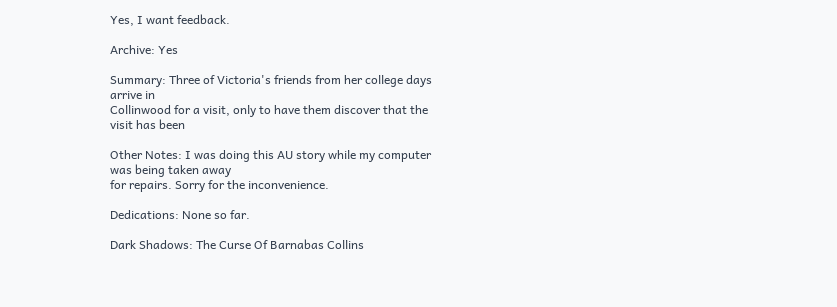Yes, I want feedback.

Archive: Yes

Summary: Three of Victoria's friends from her college days arrive in
Collinwood for a visit, only to have them discover that the visit has been

Other Notes: I was doing this AU story while my computer was being taken away
for repairs. Sorry for the inconvenience.

Dedications: None so far.

Dark Shadows: The Curse Of Barnabas Collins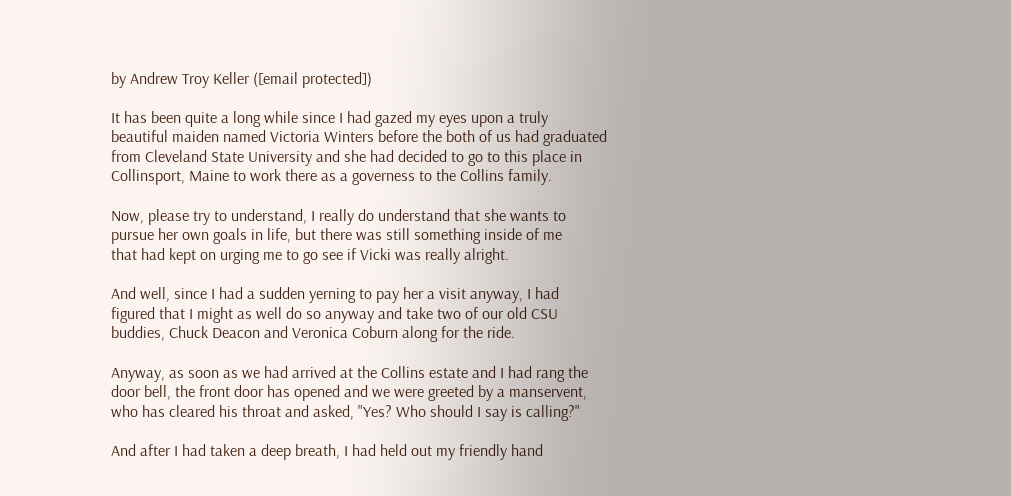by Andrew Troy Keller ([email protected])

It has been quite a long while since I had gazed my eyes upon a truly
beautiful maiden named Victoria Winters before the both of us had graduated
from Cleveland State University and she had decided to go to this place in
Collinsport, Maine to work there as a governess to the Collins family.

Now, please try to understand, I really do understand that she wants to
pursue her own goals in life, but there was still something inside of me
that had kept on urging me to go see if Vicki was really alright.

And well, since I had a sudden yerning to pay her a visit anyway, I had
figured that I might as well do so anyway and take two of our old CSU
buddies, Chuck Deacon and Veronica Coburn along for the ride.

Anyway, as soon as we had arrived at the Collins estate and I had rang the
door bell, the front door has opened and we were greeted by a manservent,
who has cleared his throat and asked, "Yes? Who should I say is calling?"

And after I had taken a deep breath, I had held out my friendly hand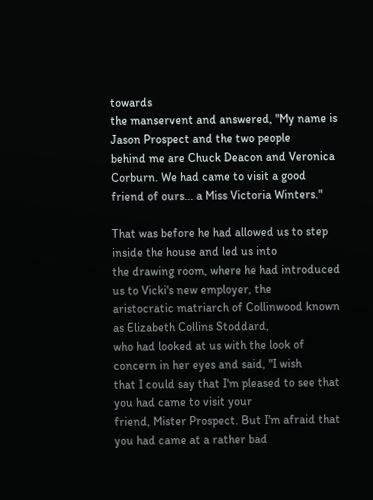towards
the manservent and answered, "My name is Jason Prospect and the two people
behind me are Chuck Deacon and Veronica Corburn. We had came to visit a good
friend of ours... a Miss Victoria Winters."

That was before he had allowed us to step inside the house and led us into
the drawing room, where he had introduced us to Vicki's new employer, the
aristocratic matriarch of Collinwood known as Elizabeth Collins Stoddard,
who had looked at us with the look of concern in her eyes and said, "I wish
that I could say that I'm pleased to see that you had came to visit your
friend, Mister Prospect. But I'm afraid that you had came at a rather bad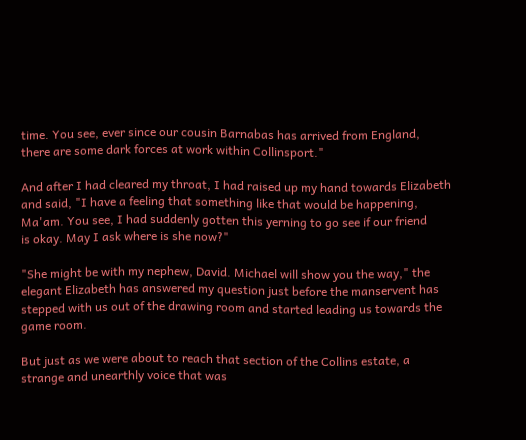time. You see, ever since our cousin Barnabas has arrived from England,
there are some dark forces at work within Collinsport."

And after I had cleared my throat, I had raised up my hand towards Elizabeth
and said, "I have a feeling that something like that would be happening,
Ma'am. You see, I had suddenly gotten this yerning to go see if our friend
is okay. May I ask where is she now?"

"She might be with my nephew, David. Michael will show you the way," the
elegant Elizabeth has answered my question just before the manservent has
stepped with us out of the drawing room and started leading us towards the
game room.

But just as we were about to reach that section of the Collins estate, a
strange and unearthly voice that was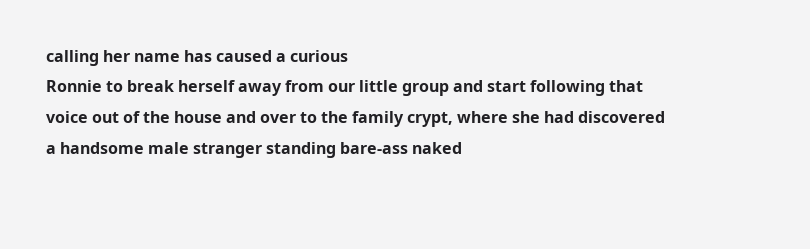calling her name has caused a curious
Ronnie to break herself away from our little group and start following that
voice out of the house and over to the family crypt, where she had discovered
a handsome male stranger standing bare-ass naked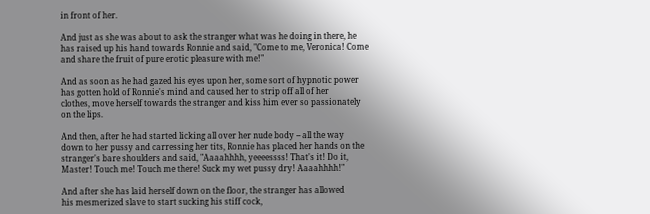in front of her.

And just as she was about to ask the stranger what was he doing in there, he
has raised up his hand towards Ronnie and said, "Come to me, Veronica! Come
and share the fruit of pure erotic pleasure with me!"

And as soon as he had gazed his eyes upon her, some sort of hypnotic power
has gotten hold of Ronnie's mind and caused her to strip off all of her
clothes, move herself towards the stranger and kiss him ever so passionately
on the lips.

And then, after he had started licking all over her nude body -- all the way
down to her pussy and carressing her tits, Ronnie has placed her hands on the
stranger's bare shoulders and said, "Aaaahhhh, yeeeessss! That's it! Do it,
Master! Touch me! Touch me there! Suck my wet pussy dry! Aaaahhhh!"

And after she has laid herself down on the floor, the stranger has allowed
his mesmerized slave to start sucking his stiff cock,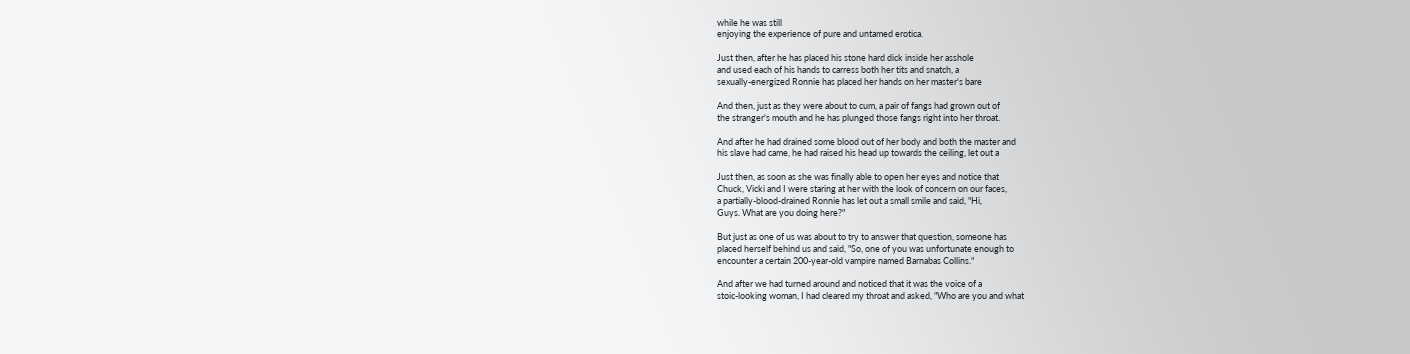while he was still
enjoying the experience of pure and untamed erotica.

Just then, after he has placed his stone hard dick inside her asshole
and used each of his hands to carress both her tits and snatch, a
sexually-energized Ronnie has placed her hands on her master's bare

And then, just as they were about to cum, a pair of fangs had grown out of
the stranger's mouth and he has plunged those fangs right into her throat.

And after he had drained some blood out of her body and both the master and
his slave had came, he had raised his head up towards the ceiling, let out a

Just then, as soon as she was finally able to open her eyes and notice that
Chuck, Vicki and I were staring at her with the look of concern on our faces,
a partially-blood-drained Ronnie has let out a small smile and said, "Hi,
Guys. What are you doing here?"

But just as one of us was about to try to answer that question, someone has
placed herself behind us and said, "So, one of you was unfortunate enough to
encounter a certain 200-year-old vampire named Barnabas Collins."

And after we had turned around and noticed that it was the voice of a
stoic-looking woman, I had cleared my throat and asked, "Who are you and what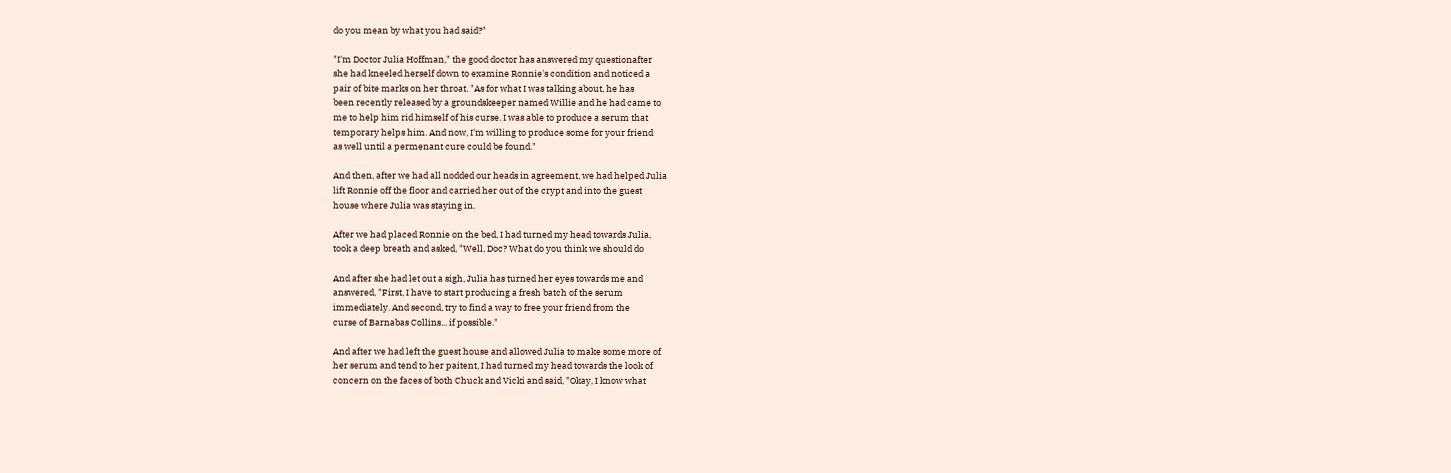do you mean by what you had said?"

"I'm Doctor Julia Hoffman," the good doctor has answered my questionafter
she had kneeled herself down to examine Ronnie's condition and noticed a
pair of bite marks on her throat. "As for what I was talking about, he has
been recently released by a groundskeeper named Willie and he had came to
me to help him rid himself of his curse. I was able to produce a serum that
temporary helps him. And now, I'm willing to produce some for your friend
as well until a permenant cure could be found."

And then, after we had all nodded our heads in agreement, we had helped Julia
lift Ronnie off the floor and carried her out of the crypt and into the guest
house where Julia was staying in.

After we had placed Ronnie on the bed, I had turned my head towards Julia,
took a deep breath and asked, "Well, Doc? What do you think we should do

And after she had let out a sigh, Julia has turned her eyes towards me and
answered, "First, I have to start producing a fresh batch of the serum
immediately. And second, try to find a way to free your friend from the
curse of Barnabas Collins... if possible."

And after we had left the guest house and allowed Julia to make some more of
her serum and tend to her paitent, I had turned my head towards the look of
concern on the faces of both Chuck and Vicki and said, "Okay, I know what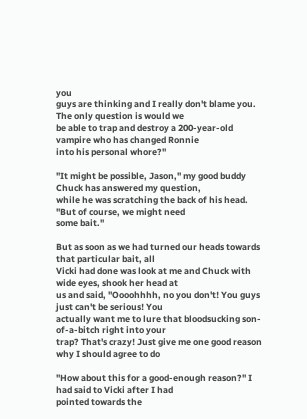you
guys are thinking and I really don't blame you. The only question is would we
be able to trap and destroy a 200-year-old vampire who has changed Ronnie
into his personal whore?"

"It might be possible, Jason," my good buddy Chuck has answered my question,
while he was scratching the back of his head. "But of course, we might need
some bait."

But as soon as we had turned our heads towards that particular bait, all
Vicki had done was look at me and Chuck with wide eyes, shook her head at
us and said, "Oooohhhh, no you don't! You guys just can't be serious! You
actually want me to lure that bloodsucking son-of-a-bitch right into your
trap? That's crazy! Just give me one good reason why I should agree to do

"How about this for a good-enough reason?" I had said to Vicki after I had
pointed towards the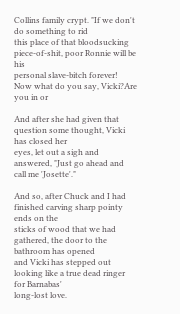Collins family crypt. "If we don't do something to rid
this place of that bloodsucking piece-of-shit, poor Ronnie will be his
personal slave-bitch forever! Now what do you say, Vicki?Are you in or

And after she had given that question some thought, Vicki has closed her
eyes, let out a sigh and answered, "Just go ahead and call me 'Josette'."

And so, after Chuck and I had finished carving sharp pointy ends on the
sticks of wood that we had gathered, the door to the bathroom has opened
and Vicki has stepped out looking like a true dead ringer for Barnabas'
long-lost love.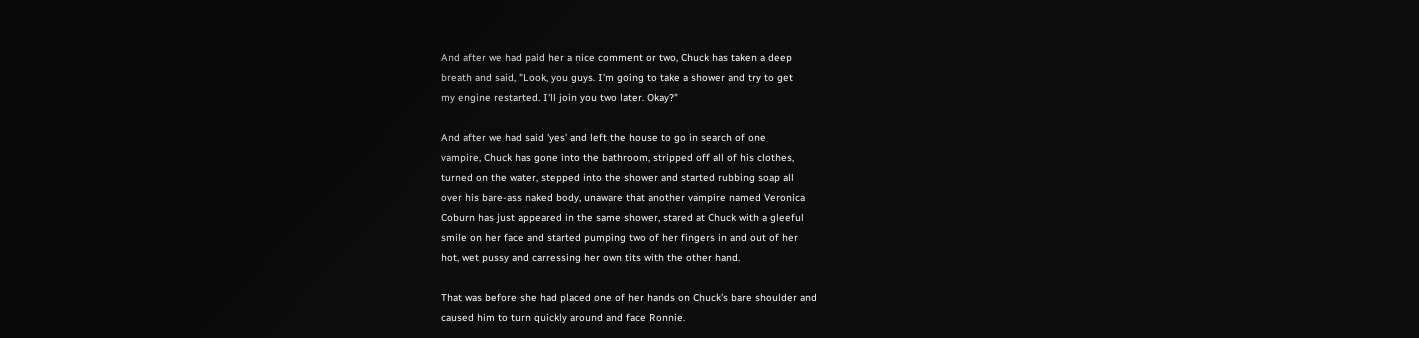And after we had paid her a nice comment or two, Chuck has taken a deep
breath and said, "Look, you guys. I'm going to take a shower and try to get
my engine restarted. I'll join you two later. Okay?"

And after we had said 'yes' and left the house to go in search of one
vampire, Chuck has gone into the bathroom, stripped off all of his clothes,
turned on the water, stepped into the shower and started rubbing soap all
over his bare-ass naked body, unaware that another vampire named Veronica
Coburn has just appeared in the same shower, stared at Chuck with a gleeful
smile on her face and started pumping two of her fingers in and out of her
hot, wet pussy and carressing her own tits with the other hand.

That was before she had placed one of her hands on Chuck's bare shoulder and
caused him to turn quickly around and face Ronnie.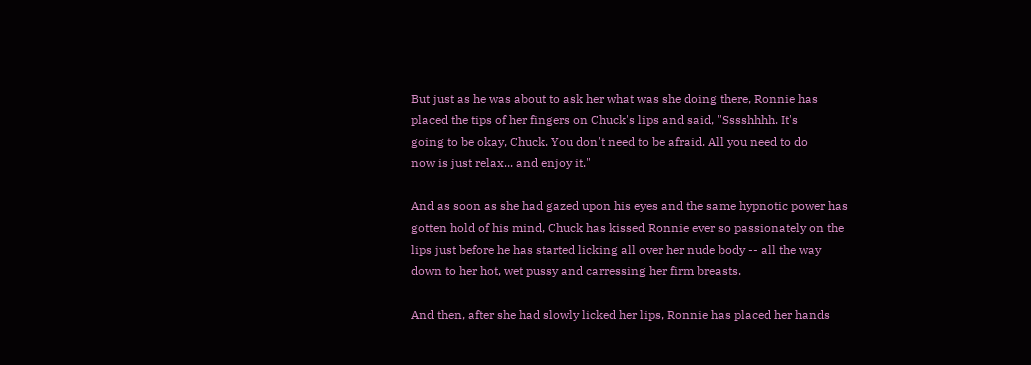But just as he was about to ask her what was she doing there, Ronnie has
placed the tips of her fingers on Chuck's lips and said, "Sssshhhh. It's
going to be okay, Chuck. You don't need to be afraid. All you need to do
now is just relax... and enjoy it."

And as soon as she had gazed upon his eyes and the same hypnotic power has
gotten hold of his mind, Chuck has kissed Ronnie ever so passionately on the
lips just before he has started licking all over her nude body -- all the way
down to her hot, wet pussy and carressing her firm breasts.

And then, after she had slowly licked her lips, Ronnie has placed her hands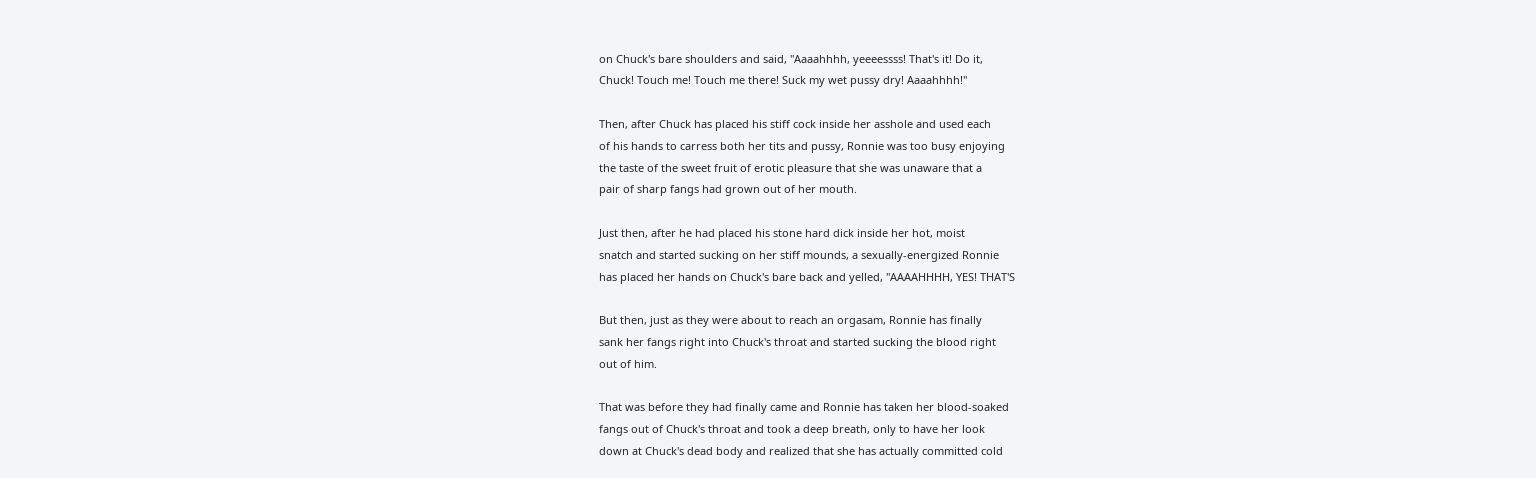on Chuck's bare shoulders and said, "Aaaahhhh, yeeeessss! That's it! Do it,
Chuck! Touch me! Touch me there! Suck my wet pussy dry! Aaaahhhh!"

Then, after Chuck has placed his stiff cock inside her asshole and used each
of his hands to carress both her tits and pussy, Ronnie was too busy enjoying
the taste of the sweet fruit of erotic pleasure that she was unaware that a
pair of sharp fangs had grown out of her mouth.

Just then, after he had placed his stone hard dick inside her hot, moist
snatch and started sucking on her stiff mounds, a sexually-energized Ronnie
has placed her hands on Chuck's bare back and yelled, "AAAAHHHH, YES! THAT'S

But then, just as they were about to reach an orgasam, Ronnie has finally
sank her fangs right into Chuck's throat and started sucking the blood right
out of him.

That was before they had finally came and Ronnie has taken her blood-soaked
fangs out of Chuck's throat and took a deep breath, only to have her look
down at Chuck's dead body and realized that she has actually committed cold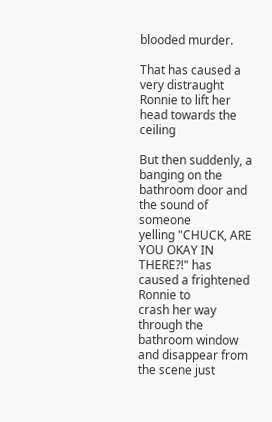blooded murder.

That has caused a very distraught Ronnie to lift her head towards the ceiling

But then suddenly, a banging on the bathroom door and the sound of someone
yelling "CHUCK, ARE YOU OKAY IN THERE?!" has caused a frightened Ronnie to
crash her way through the bathroom window and disappear from the scene just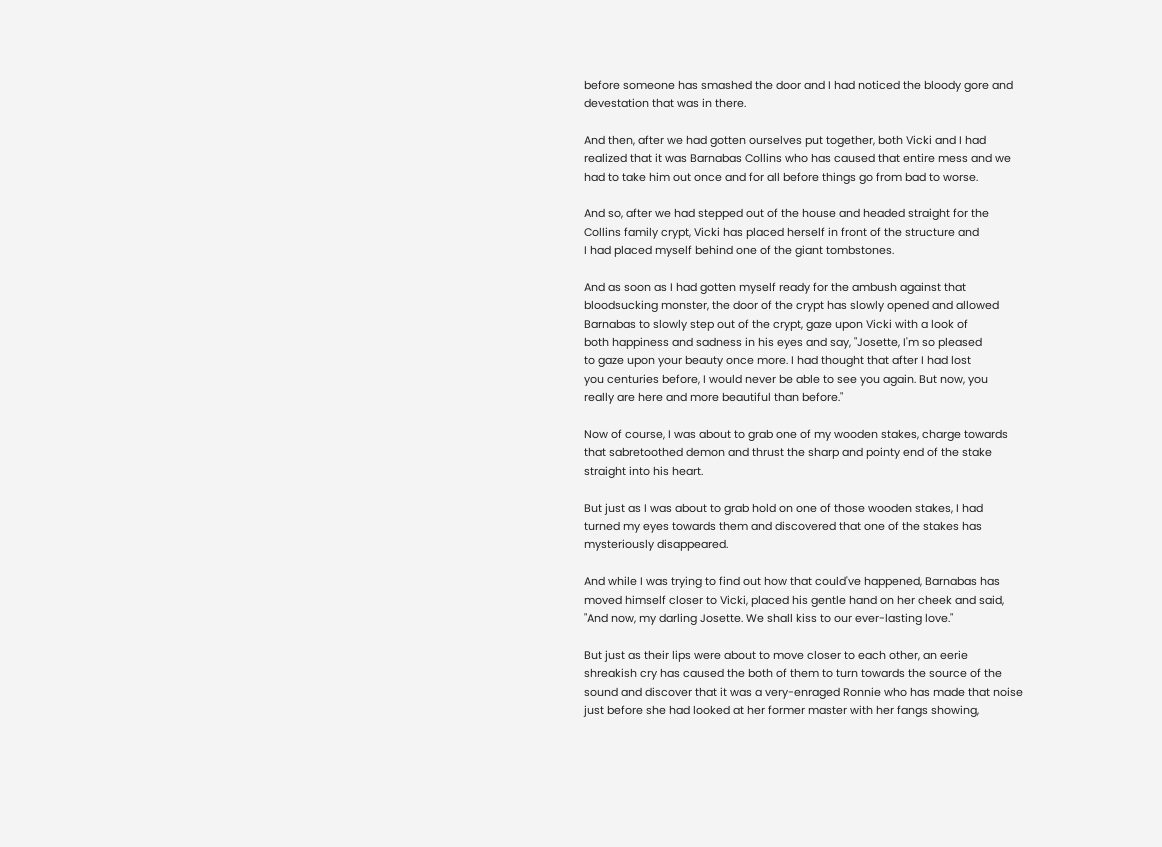before someone has smashed the door and I had noticed the bloody gore and
devestation that was in there.

And then, after we had gotten ourselves put together, both Vicki and I had
realized that it was Barnabas Collins who has caused that entire mess and we
had to take him out once and for all before things go from bad to worse.

And so, after we had stepped out of the house and headed straight for the
Collins family crypt, Vicki has placed herself in front of the structure and
I had placed myself behind one of the giant tombstones.

And as soon as I had gotten myself ready for the ambush against that
bloodsucking monster, the door of the crypt has slowly opened and allowed
Barnabas to slowly step out of the crypt, gaze upon Vicki with a look of
both happiness and sadness in his eyes and say, "Josette, I'm so pleased
to gaze upon your beauty once more. I had thought that after I had lost
you centuries before, I would never be able to see you again. But now, you
really are here and more beautiful than before."

Now of course, I was about to grab one of my wooden stakes, charge towards
that sabretoothed demon and thrust the sharp and pointy end of the stake
straight into his heart.

But just as I was about to grab hold on one of those wooden stakes, I had
turned my eyes towards them and discovered that one of the stakes has
mysteriously disappeared.

And while I was trying to find out how that could've happened, Barnabas has
moved himself closer to Vicki, placed his gentle hand on her cheek and said,
"And now, my darling Josette. We shall kiss to our ever-lasting love."

But just as their lips were about to move closer to each other, an eerie
shreakish cry has caused the both of them to turn towards the source of the
sound and discover that it was a very-enraged Ronnie who has made that noise
just before she had looked at her former master with her fangs showing,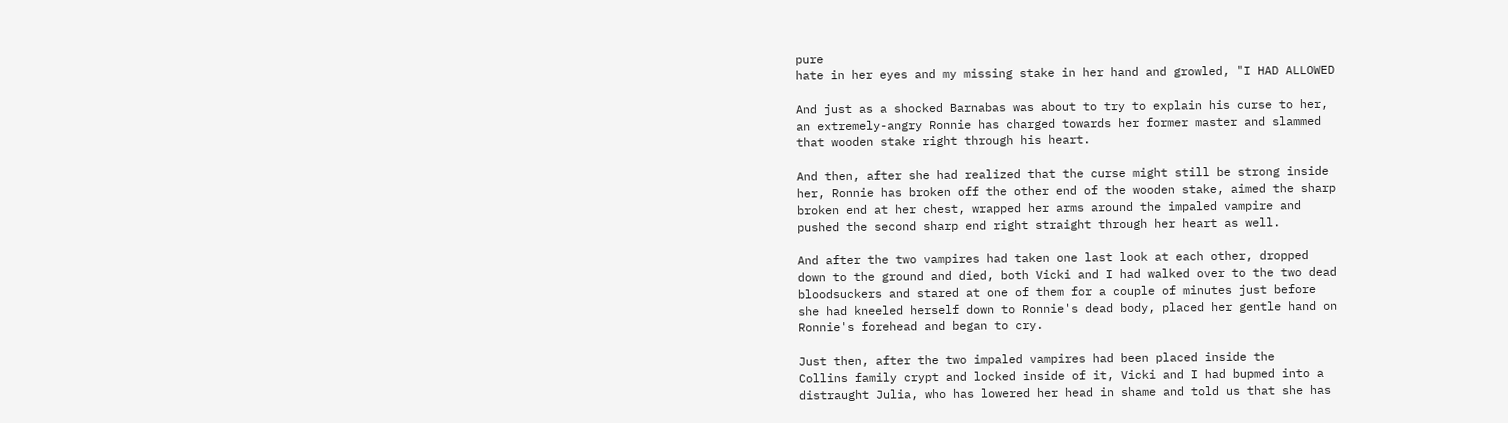pure
hate in her eyes and my missing stake in her hand and growled, "I HAD ALLOWED

And just as a shocked Barnabas was about to try to explain his curse to her,
an extremely-angry Ronnie has charged towards her former master and slammed
that wooden stake right through his heart.

And then, after she had realized that the curse might still be strong inside
her, Ronnie has broken off the other end of the wooden stake, aimed the sharp
broken end at her chest, wrapped her arms around the impaled vampire and
pushed the second sharp end right straight through her heart as well.

And after the two vampires had taken one last look at each other, dropped
down to the ground and died, both Vicki and I had walked over to the two dead
bloodsuckers and stared at one of them for a couple of minutes just before
she had kneeled herself down to Ronnie's dead body, placed her gentle hand on
Ronnie's forehead and began to cry.

Just then, after the two impaled vampires had been placed inside the
Collins family crypt and locked inside of it, Vicki and I had bupmed into a
distraught Julia, who has lowered her head in shame and told us that she has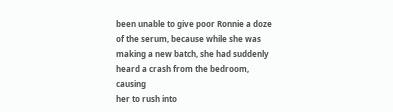been unable to give poor Ronnie a doze of the serum, because while she was
making a new batch, she had suddenly heard a crash from the bedroom, causing
her to rush into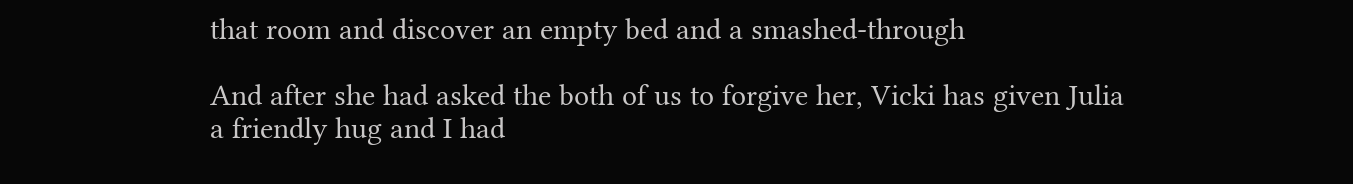that room and discover an empty bed and a smashed-through

And after she had asked the both of us to forgive her, Vicki has given Julia
a friendly hug and I had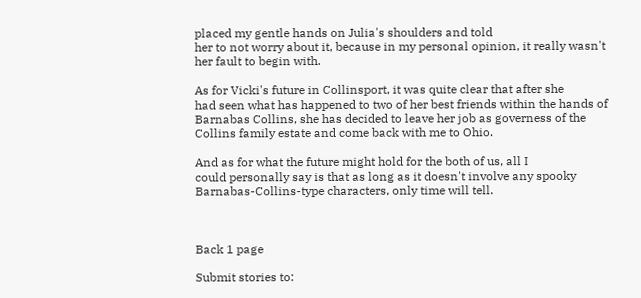placed my gentle hands on Julia's shoulders and told
her to not worry about it, because in my personal opinion, it really wasn't
her fault to begin with.

As for Vicki's future in Collinsport, it was quite clear that after she
had seen what has happened to two of her best friends within the hands of
Barnabas Collins, she has decided to leave her job as governess of the
Collins family estate and come back with me to Ohio.

And as for what the future might hold for the both of us, all I
could personally say is that as long as it doesn't involve any spooky
Barnabas-Collins-type characters, only time will tell.



Back 1 page

Submit stories to: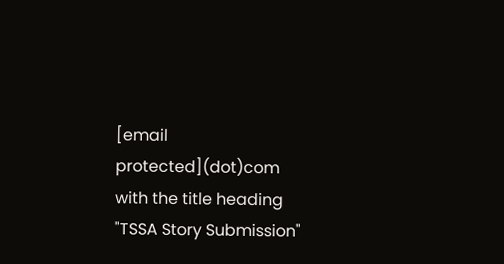[email protected](dot)com
with the title heading "TSSA Story Submission"